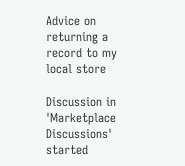Advice on returning a record to my local store

Discussion in 'Marketplace Discussions' started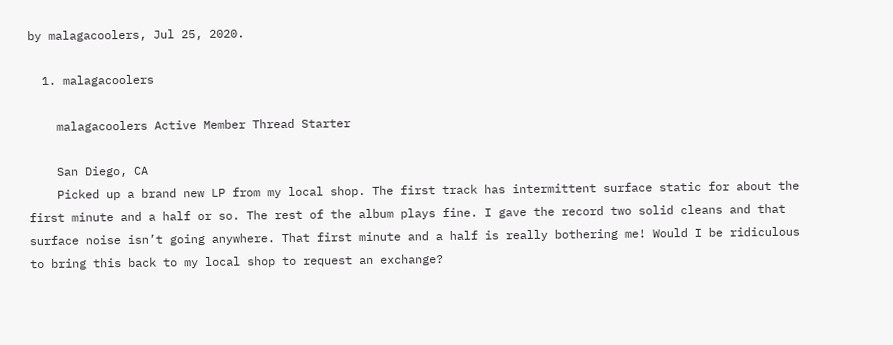by malagacoolers, Jul 25, 2020.

  1. malagacoolers

    malagacoolers Active Member Thread Starter

    San Diego, CA
    Picked up a brand new LP from my local shop. The first track has intermittent surface static for about the first minute and a half or so. The rest of the album plays fine. I gave the record two solid cleans and that surface noise isn’t going anywhere. That first minute and a half is really bothering me! Would I be ridiculous to bring this back to my local shop to request an exchange?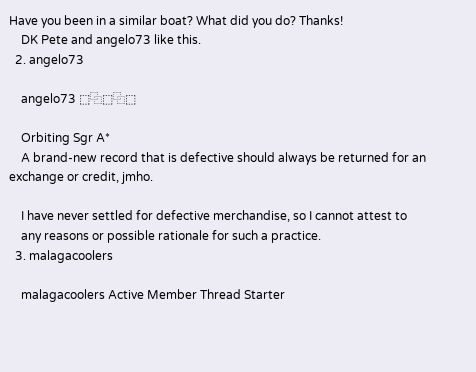Have you been in a similar boat? What did you do? Thanks!
    DK Pete and angelo73 like this.
  2. angelo73

    angelo73 ⬚⿻⬚⿻⬚

    Orbiting Sgr A*
    A brand-new record that is defective should always be returned for an exchange or credit, jmho.

    I have never settled for defective merchandise, so I cannot attest to
    any reasons or possible rationale for such a practice.
  3. malagacoolers

    malagacoolers Active Member Thread Starter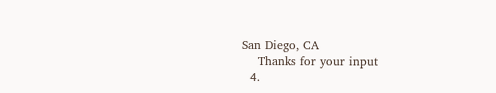San Diego, CA
    Thanks for your input
  4.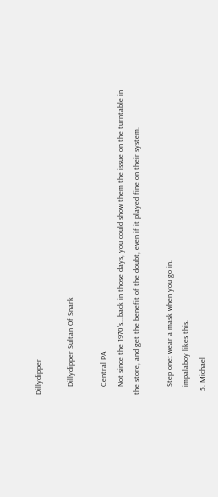Dillydipper

    Dillydipper Sultan Of Snark

    Central PA
    Not since the 1970's...back in those days, you could show them the issue on the turntable in the store, and get the benefit of the doubt, even if it played fine on their system.

    Step one: wear a mask when you go in.
    impalaboy likes this.
  5. Michael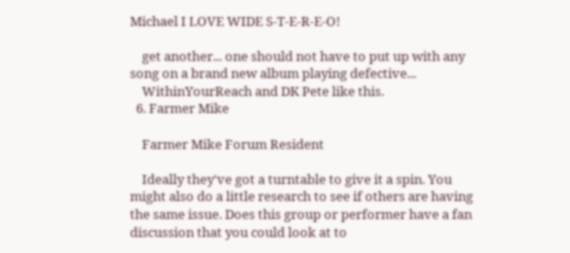Michael I LOVE WIDE S-T-E-R-E-O!

    get another... one should not have to put up with any song on a brand new album playing defective...
    WithinYourReach and DK Pete like this.
  6. Farmer Mike

    Farmer Mike Forum Resident

    Ideally they've got a turntable to give it a spin. You might also do a little research to see if others are having the same issue. Does this group or performer have a fan discussion that you could look at to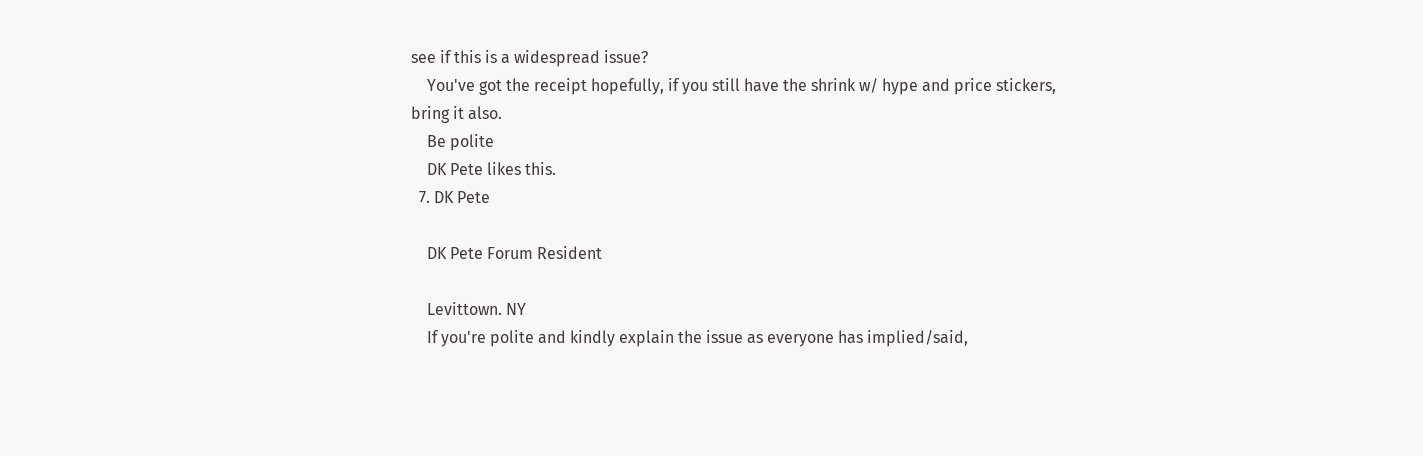see if this is a widespread issue?
    You've got the receipt hopefully, if you still have the shrink w/ hype and price stickers, bring it also.
    Be polite
    DK Pete likes this.
  7. DK Pete

    DK Pete Forum Resident

    Levittown. NY
    If you're polite and kindly explain the issue as everyone has implied/said,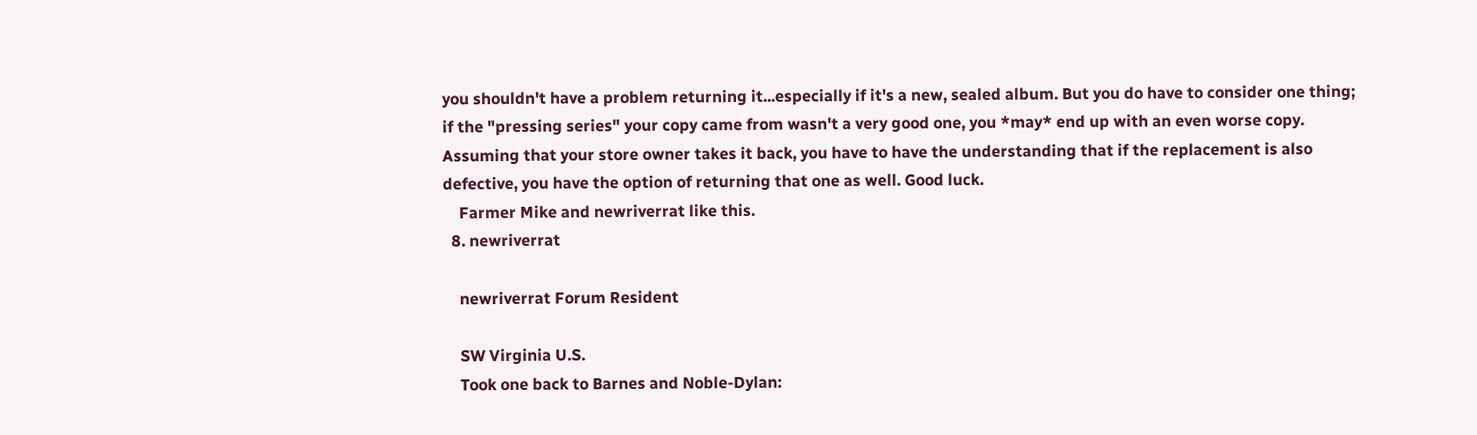you shouldn't have a problem returning it...especially if it's a new, sealed album. But you do have to consider one thing; if the "pressing series" your copy came from wasn't a very good one, you *may* end up with an even worse copy. Assuming that your store owner takes it back, you have to have the understanding that if the replacement is also defective, you have the option of returning that one as well. Good luck.
    Farmer Mike and newriverrat like this.
  8. newriverrat

    newriverrat Forum Resident

    SW Virginia U.S.
    Took one back to Barnes and Noble-Dylan: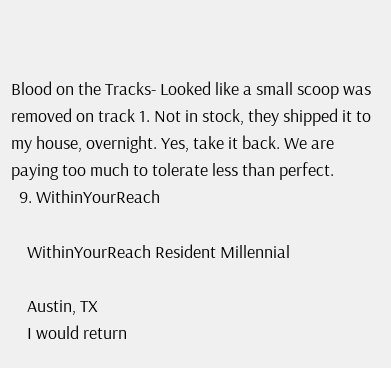Blood on the Tracks- Looked like a small scoop was removed on track 1. Not in stock, they shipped it to my house, overnight. Yes, take it back. We are paying too much to tolerate less than perfect.
  9. WithinYourReach

    WithinYourReach Resident Millennial

    Austin, TX
    I would return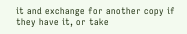it and exchange for another copy if they have it, or take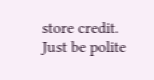store credit. Just be polite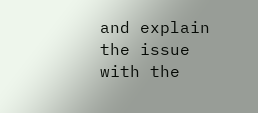and explain the issue with the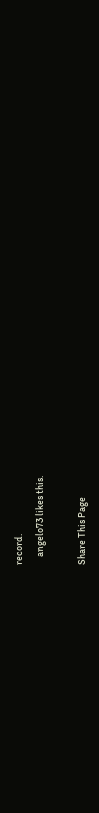record.
    angelo73 likes this.

Share This Page